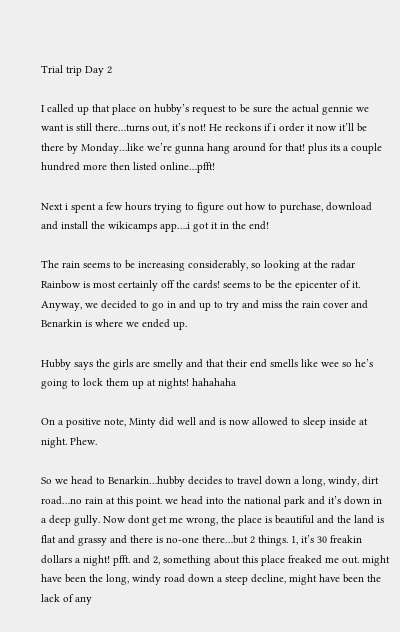Trial trip Day 2

I called up that place on hubby’s request to be sure the actual gennie we want is still there…turns out, it’s not! He reckons if i order it now it’ll be there by Monday…like we’re gunna hang around for that! plus its a couple hundred more then listed online…pfft!

Next i spent a few hours trying to figure out how to purchase, download and install the wikicamps app….i got it in the end!

The rain seems to be increasing considerably, so looking at the radar Rainbow is most certainly off the cards! seems to be the epicenter of it. Anyway, we decided to go in and up to try and miss the rain cover and Benarkin is where we ended up.

Hubby says the girls are smelly and that their end smells like wee so he’s going to lock them up at nights! hahahaha

On a positive note, Minty did well and is now allowed to sleep inside at night. Phew.

So we head to Benarkin…hubby decides to travel down a long, windy, dirt road…no rain at this point. we head into the national park and it’s down in a deep gully. Now dont get me wrong, the place is beautiful and the land is flat and grassy and there is no-one there…but 2 things. 1, it’s 30 freakin dollars a night! pfft. and 2, something about this place freaked me out. might have been the long, windy road down a steep decline, might have been the lack of any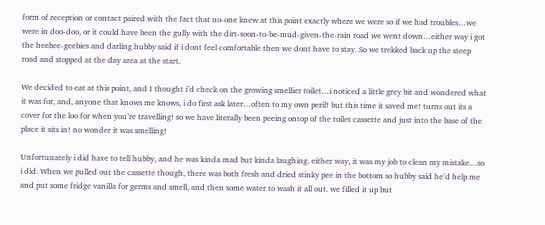form of reception or contact paired with the fact that no-one knew at this point exactly where we were so if we had troubles…we were in doo-doo, or it could have been the gully with the dirt-soon-to-be-mud-given-the-rain road we went down…either way i got the heebee-geebies and darling hubby said if i dont feel comfortable then we dont have to stay. So we trekked back up the steep road and stopped at the day area at the start.

We decided to eat at this point, and I thought i’d check on the growing smellier toilet…i noticed a little grey bit and wondered what it was for, and, anyone that knows me knows, i do first ask later…often to my own peril! but this time it saved me! turns out its a cover for the loo for when you’re travelling! so we have literally been peeing ontop of the toilet cassette and just into the base of the place it sits in! no wonder it was smelling!

Unfortunately i did have to tell hubby, and he was kinda mad but kinda laughing. either way, it was my job to clean my mistake…so i did. When we pulled out the cassette though, there was both fresh and dried stinky pee in the bottom so hubby said he’d help me and put some fridge vanilla for germs and smell, and then some water to wash it all out. we filled it up but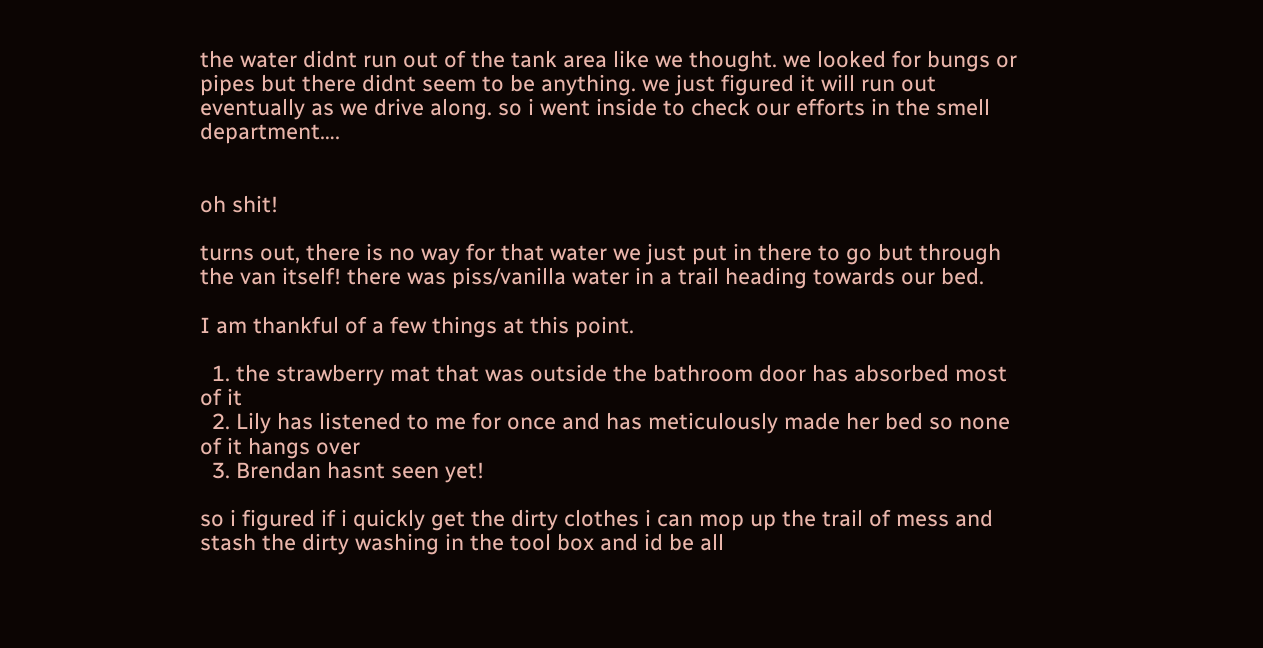the water didnt run out of the tank area like we thought. we looked for bungs or pipes but there didnt seem to be anything. we just figured it will run out eventually as we drive along. so i went inside to check our efforts in the smell department….


oh shit!

turns out, there is no way for that water we just put in there to go but through the van itself! there was piss/vanilla water in a trail heading towards our bed.

I am thankful of a few things at this point.

  1. the strawberry mat that was outside the bathroom door has absorbed most of it
  2. Lily has listened to me for once and has meticulously made her bed so none of it hangs over
  3. Brendan hasnt seen yet!

so i figured if i quickly get the dirty clothes i can mop up the trail of mess and stash the dirty washing in the tool box and id be all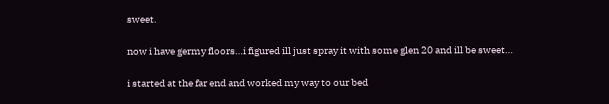sweet.

now i have germy floors…i figured ill just spray it with some glen 20 and ill be sweet…

i started at the far end and worked my way to our bed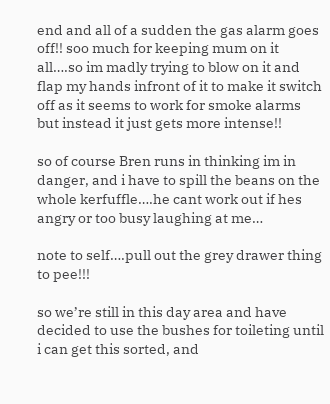end and all of a sudden the gas alarm goes off!! soo much for keeping mum on it all….so im madly trying to blow on it and flap my hands infront of it to make it switch off as it seems to work for smoke alarms but instead it just gets more intense!!

so of course Bren runs in thinking im in danger, and i have to spill the beans on the whole kerfuffle….he cant work out if hes angry or too busy laughing at me…

note to self….pull out the grey drawer thing to pee!!!

so we’re still in this day area and have decided to use the bushes for toileting until i can get this sorted, and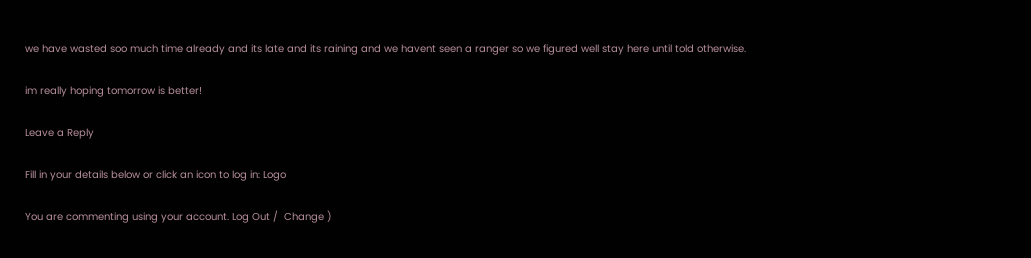we have wasted soo much time already and its late and its raining and we havent seen a ranger so we figured well stay here until told otherwise.

im really hoping tomorrow is better!

Leave a Reply

Fill in your details below or click an icon to log in: Logo

You are commenting using your account. Log Out /  Change )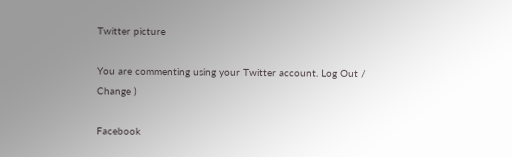Twitter picture

You are commenting using your Twitter account. Log Out /  Change )

Facebook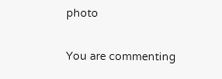photo

You are commenting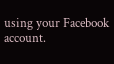using your Facebook account.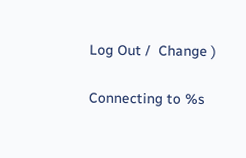Log Out /  Change )

Connecting to %s